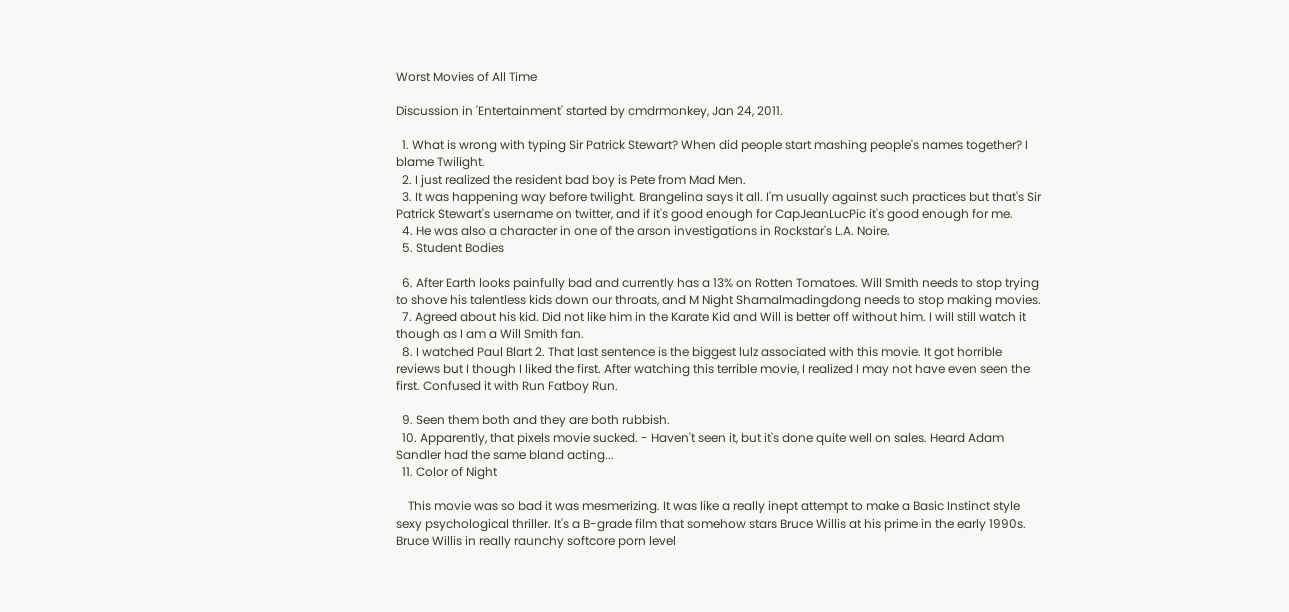Worst Movies of All Time

Discussion in 'Entertainment' started by cmdrmonkey, Jan 24, 2011.

  1. What is wrong with typing Sir Patrick Stewart? When did people start mashing people's names together? I blame Twilight.
  2. I just realized the resident bad boy is Pete from Mad Men.
  3. It was happening way before twilight. Brangelina says it all. I'm usually against such practices but that's Sir Patrick Stewart's username on twitter, and if it's good enough for CapJeanLucPic it's good enough for me.
  4. He was also a character in one of the arson investigations in Rockstar's L.A. Noire.
  5. Student Bodies

  6. After Earth looks painfully bad and currently has a 13% on Rotten Tomatoes. Will Smith needs to stop trying to shove his talentless kids down our throats, and M Night Shamalmadingdong needs to stop making movies.
  7. Agreed about his kid. Did not like him in the Karate Kid and Will is better off without him. I will still watch it though as I am a Will Smith fan.
  8. I watched Paul Blart 2. That last sentence is the biggest lulz associated with this movie. It got horrible reviews but I though I liked the first. After watching this terrible movie, I realized I may not have even seen the first. Confused it with Run Fatboy Run.

  9. Seen them both and they are both rubbish.
  10. Apparently, that pixels movie sucked. - Haven't seen it, but it's done quite well on sales. Heard Adam Sandler had the same bland acting...
  11. Color of Night

    This movie was so bad it was mesmerizing. It was like a really inept attempt to make a Basic Instinct style sexy psychological thriller. It's a B-grade film that somehow stars Bruce Willis at his prime in the early 1990s. Bruce Willis in really raunchy softcore porn level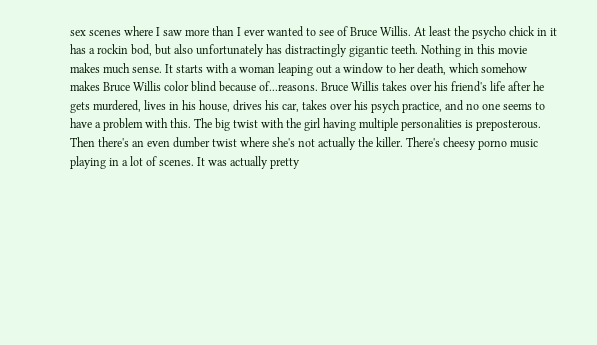sex scenes where I saw more than I ever wanted to see of Bruce Willis. At least the psycho chick in it has a rockin bod, but also unfortunately has distractingly gigantic teeth. Nothing in this movie makes much sense. It starts with a woman leaping out a window to her death, which somehow makes Bruce Willis color blind because of...reasons. Bruce Willis takes over his friend's life after he gets murdered, lives in his house, drives his car, takes over his psych practice, and no one seems to have a problem with this. The big twist with the girl having multiple personalities is preposterous. Then there's an even dumber twist where she's not actually the killer. There's cheesy porno music playing in a lot of scenes. It was actually pretty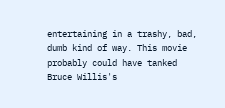entertaining in a trashy, bad, dumb kind of way. This movie probably could have tanked Bruce Willis's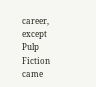career, except Pulp Fiction came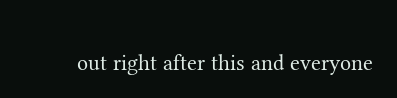out right after this and everyone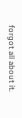forgot all about it.